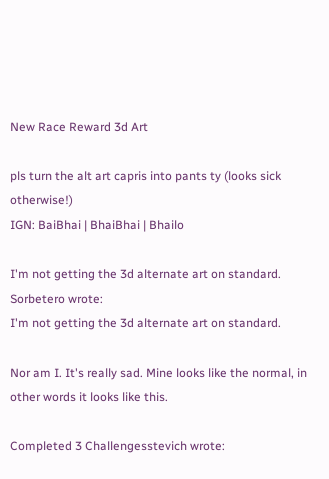New Race Reward 3d Art

pls turn the alt art capris into pants ty (looks sick otherwise!)
IGN: BaiBhai | BhaiBhai | Bhailo

I'm not getting the 3d alternate art on standard.
Sorbetero wrote:
I'm not getting the 3d alternate art on standard.

Nor am I. It's really sad. Mine looks like the normal, in other words it looks like this.

Completed 3 Challengesstevich wrote: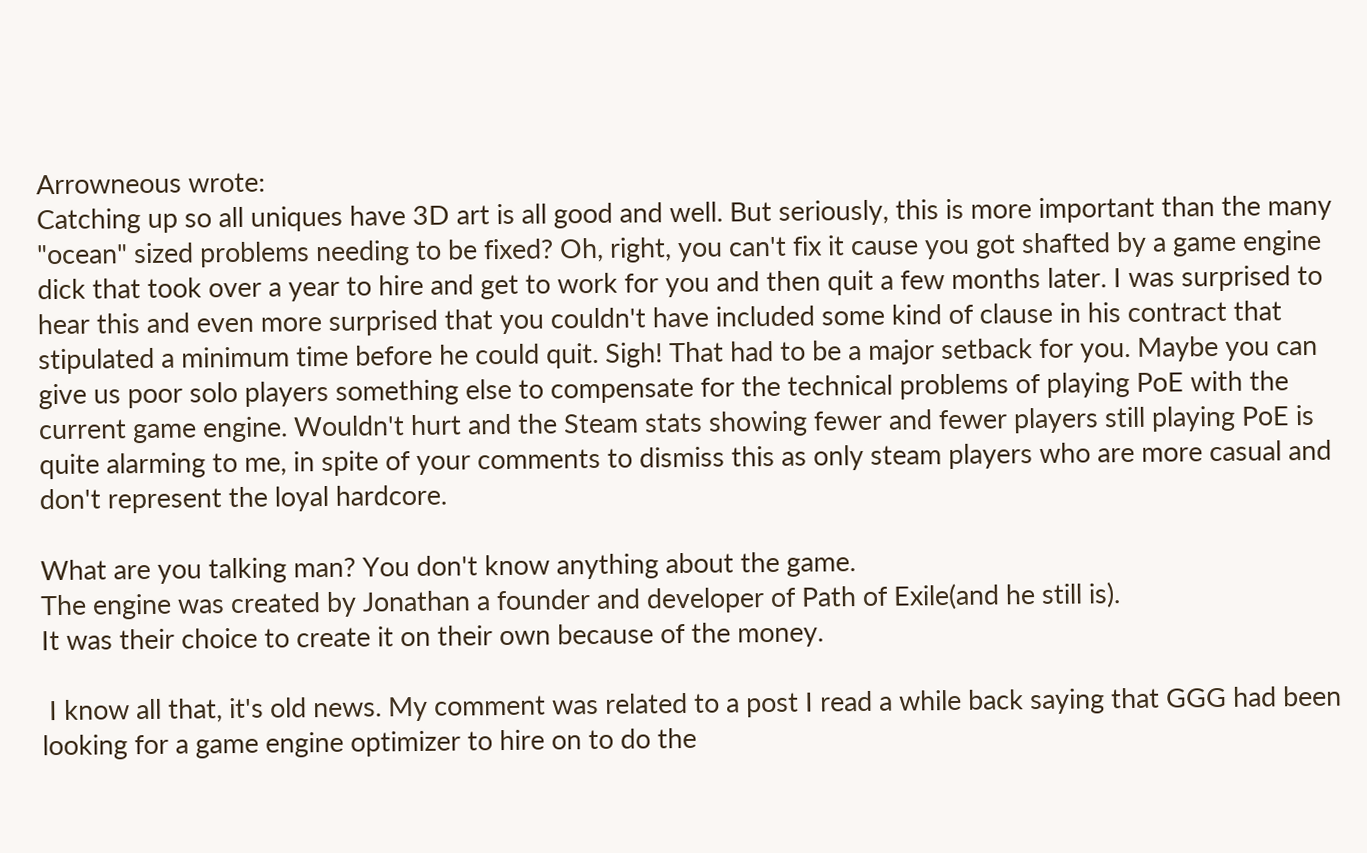Arrowneous wrote:
Catching up so all uniques have 3D art is all good and well. But seriously, this is more important than the many "ocean" sized problems needing to be fixed? Oh, right, you can't fix it cause you got shafted by a game engine dick that took over a year to hire and get to work for you and then quit a few months later. I was surprised to hear this and even more surprised that you couldn't have included some kind of clause in his contract that stipulated a minimum time before he could quit. Sigh! That had to be a major setback for you. Maybe you can give us poor solo players something else to compensate for the technical problems of playing PoE with the current game engine. Wouldn't hurt and the Steam stats showing fewer and fewer players still playing PoE is quite alarming to me, in spite of your comments to dismiss this as only steam players who are more casual and don't represent the loyal hardcore.

What are you talking man? You don't know anything about the game.
The engine was created by Jonathan a founder and developer of Path of Exile(and he still is).
It was their choice to create it on their own because of the money.

 I know all that, it's old news. My comment was related to a post I read a while back saying that GGG had been looking for a game engine optimizer to hire on to do the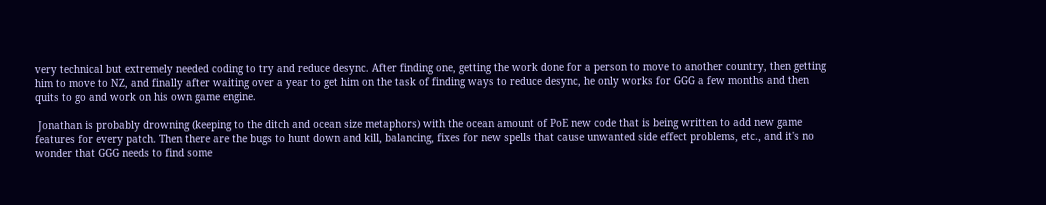very technical but extremely needed coding to try and reduce desync. After finding one, getting the work done for a person to move to another country, then getting him to move to NZ, and finally after waiting over a year to get him on the task of finding ways to reduce desync, he only works for GGG a few months and then quits to go and work on his own game engine.

 Jonathan is probably drowning (keeping to the ditch and ocean size metaphors) with the ocean amount of PoE new code that is being written to add new game features for every patch. Then there are the bugs to hunt down and kill, balancing, fixes for new spells that cause unwanted side effect problems, etc., and it's no wonder that GGG needs to find some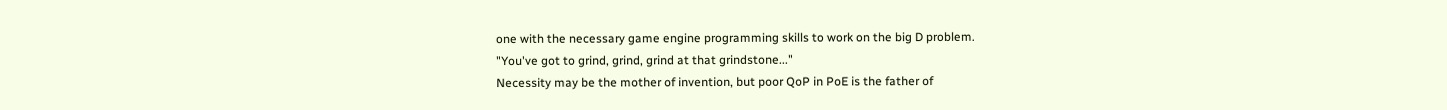one with the necessary game engine programming skills to work on the big D problem.
"You've got to grind, grind, grind at that grindstone..."
Necessity may be the mother of invention, but poor QoP in PoE is the father of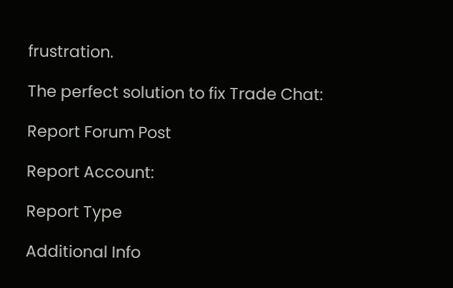frustration.

The perfect solution to fix Trade Chat:

Report Forum Post

Report Account:

Report Type

Additional Info